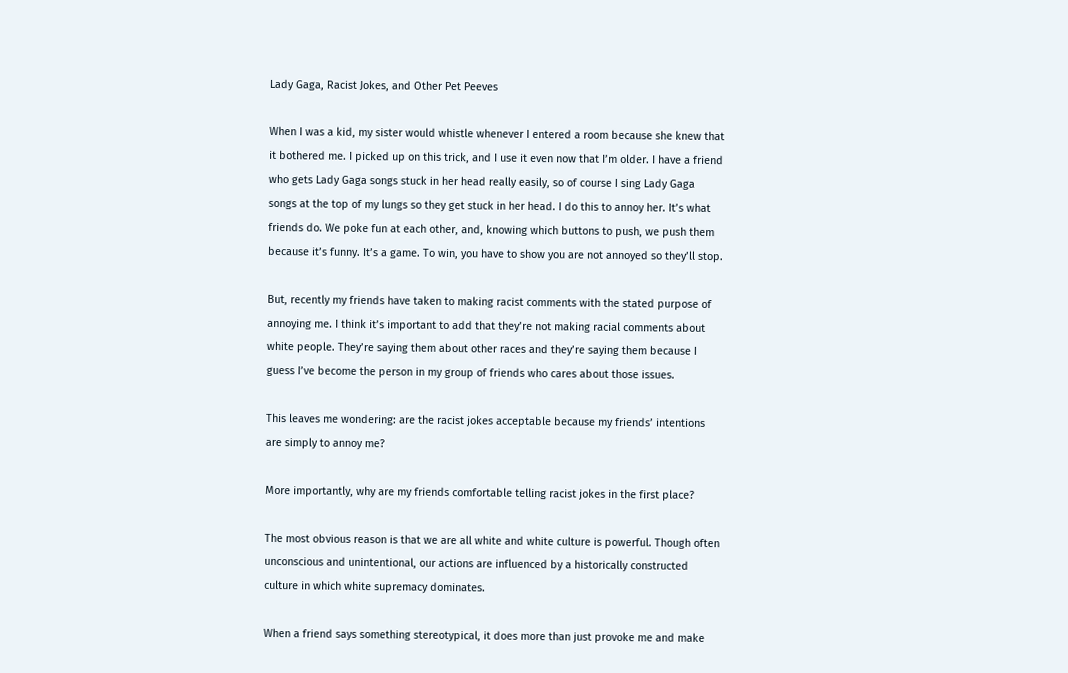Lady Gaga, Racist Jokes, and Other Pet Peeves

When I was a kid, my sister would whistle whenever I entered a room because she knew that it bothered me. I picked up on this trick, and I use it even now that I’m older. I have a friend who gets Lady Gaga songs stuck in her head really easily, so of course I sing Lady Gaga songs at the top of my lungs so they get stuck in her head. I do this to annoy her. It’s what friends do. We poke fun at each other, and, knowing which buttons to push, we push them because it’s funny. It’s a game. To win, you have to show you are not annoyed so they’ll stop.

But, recently my friends have taken to making racist comments with the stated purpose of annoying me. I think it’s important to add that they’re not making racial comments about white people. They’re saying them about other races and they’re saying them because I guess I’ve become the person in my group of friends who cares about those issues.

This leaves me wondering: are the racist jokes acceptable because my friends’ intentions are simply to annoy me?

More importantly, why are my friends comfortable telling racist jokes in the first place?

The most obvious reason is that we are all white and white culture is powerful. Though often unconscious and unintentional, our actions are influenced by a historically constructed culture in which white supremacy dominates.

When a friend says something stereotypical, it does more than just provoke me and make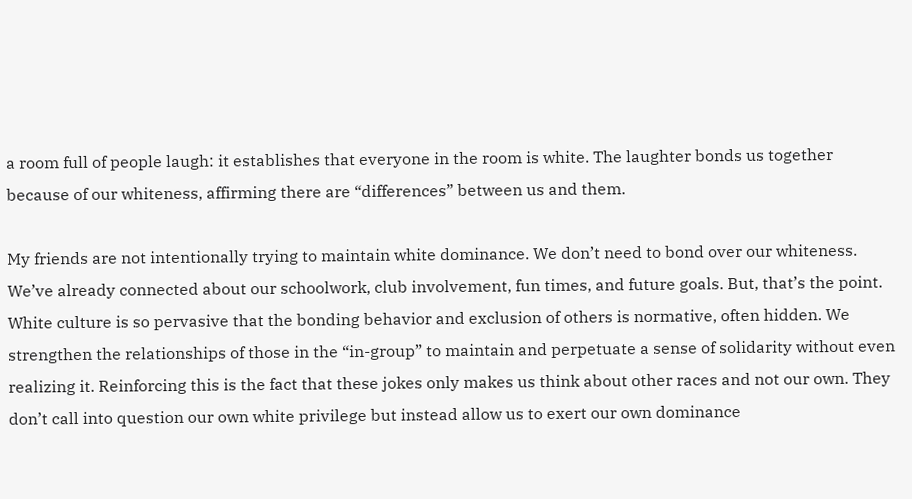a room full of people laugh: it establishes that everyone in the room is white. The laughter bonds us together because of our whiteness, affirming there are “differences” between us and them.

My friends are not intentionally trying to maintain white dominance. We don’t need to bond over our whiteness. We’ve already connected about our schoolwork, club involvement, fun times, and future goals. But, that’s the point. White culture is so pervasive that the bonding behavior and exclusion of others is normative, often hidden. We strengthen the relationships of those in the “in-group” to maintain and perpetuate a sense of solidarity without even realizing it. Reinforcing this is the fact that these jokes only makes us think about other races and not our own. They don’t call into question our own white privilege but instead allow us to exert our own dominance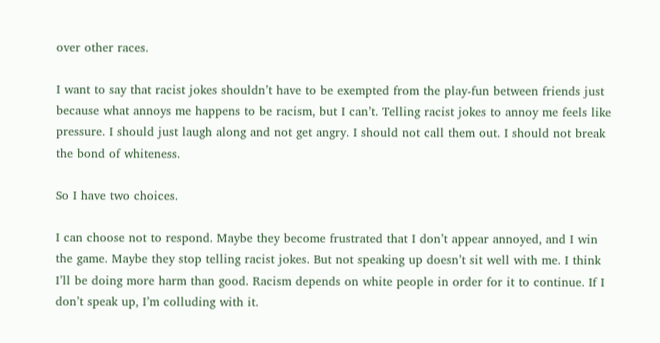over other races.

I want to say that racist jokes shouldn’t have to be exempted from the play-fun between friends just because what annoys me happens to be racism, but I can’t. Telling racist jokes to annoy me feels like pressure. I should just laugh along and not get angry. I should not call them out. I should not break the bond of whiteness.

So I have two choices.

I can choose not to respond. Maybe they become frustrated that I don’t appear annoyed, and I win the game. Maybe they stop telling racist jokes. But not speaking up doesn’t sit well with me. I think I’ll be doing more harm than good. Racism depends on white people in order for it to continue. If I don’t speak up, I’m colluding with it.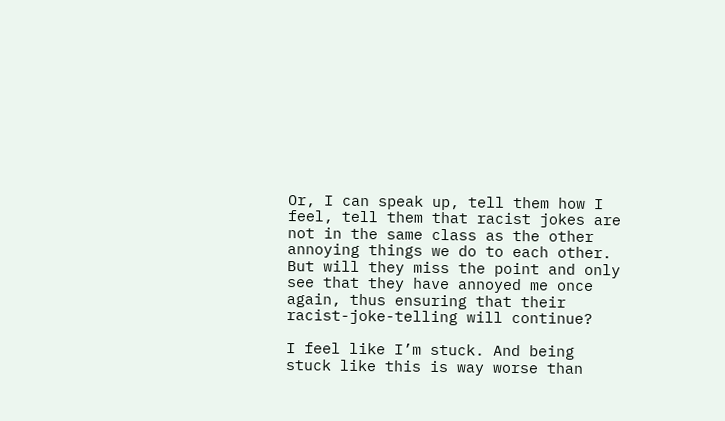Or, I can speak up, tell them how I feel, tell them that racist jokes are not in the same class as the other annoying things we do to each other. But will they miss the point and only see that they have annoyed me once again, thus ensuring that their racist-joke-telling will continue?

I feel like I’m stuck. And being stuck like this is way worse than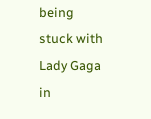being stuck with Lady Gaga in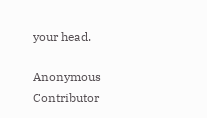your head.

Anonymous Contributor